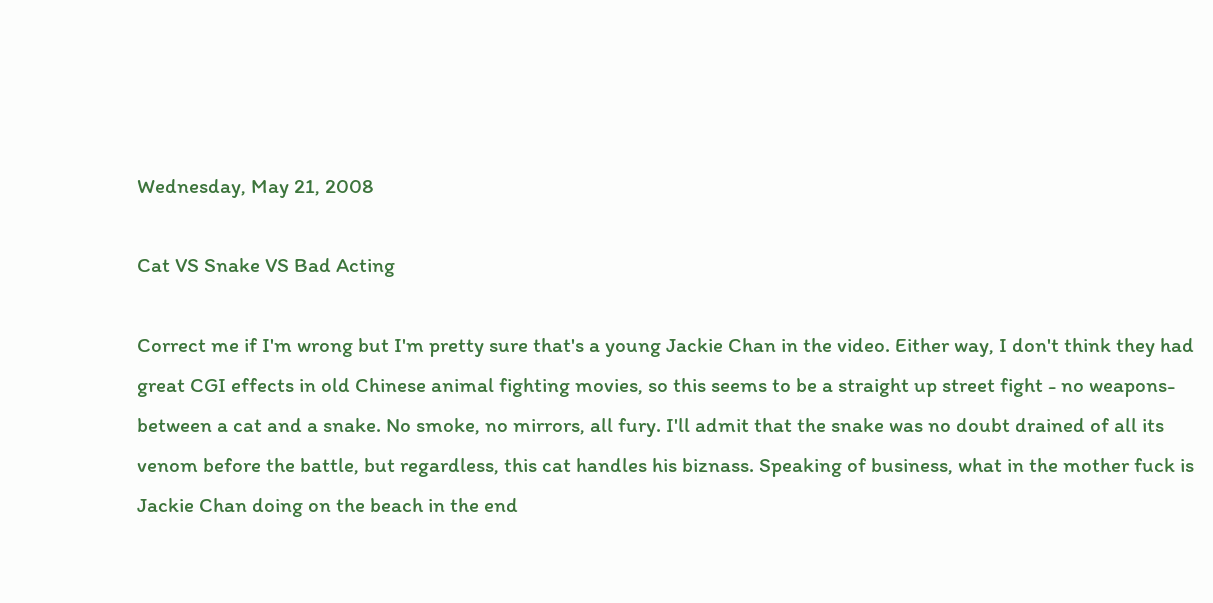Wednesday, May 21, 2008

Cat VS Snake VS Bad Acting

Correct me if I'm wrong but I'm pretty sure that's a young Jackie Chan in the video. Either way, I don't think they had great CGI effects in old Chinese animal fighting movies, so this seems to be a straight up street fight - no weapons- between a cat and a snake. No smoke, no mirrors, all fury. I'll admit that the snake was no doubt drained of all its venom before the battle, but regardless, this cat handles his biznass. Speaking of business, what in the mother fuck is Jackie Chan doing on the beach in the end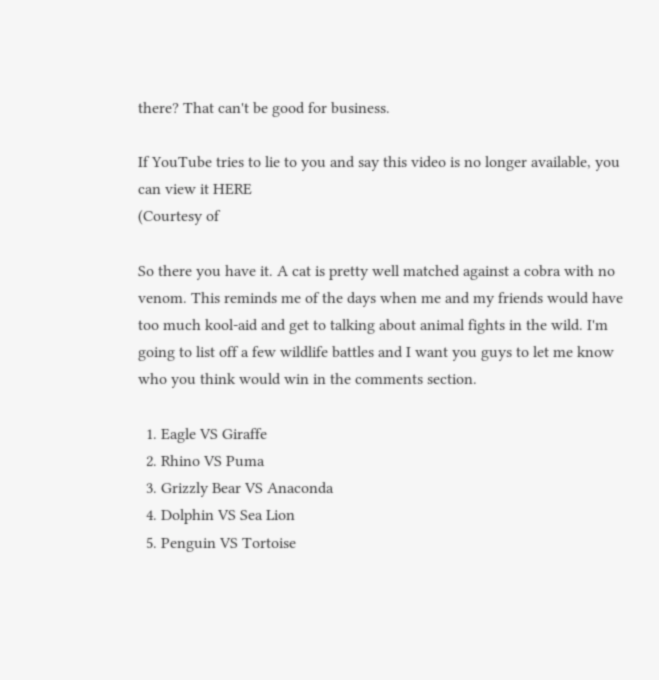there? That can't be good for business.

If YouTube tries to lie to you and say this video is no longer available, you can view it HERE
(Courtesy of

So there you have it. A cat is pretty well matched against a cobra with no venom. This reminds me of the days when me and my friends would have too much kool-aid and get to talking about animal fights in the wild. I'm going to list off a few wildlife battles and I want you guys to let me know who you think would win in the comments section.

  1. Eagle VS Giraffe
  2. Rhino VS Puma
  3. Grizzly Bear VS Anaconda
  4. Dolphin VS Sea Lion
  5. Penguin VS Tortoise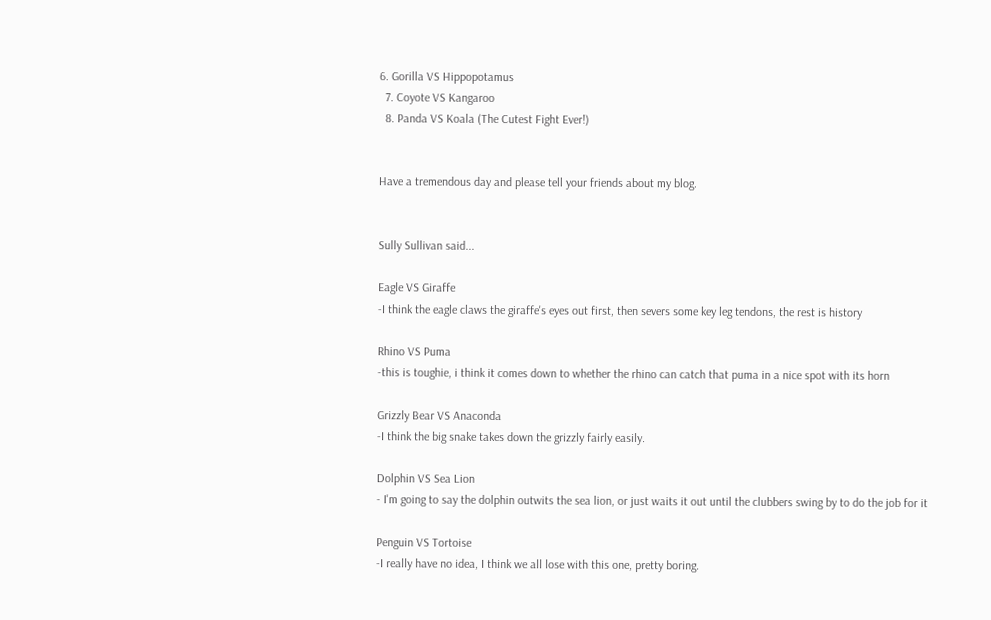6. Gorilla VS Hippopotamus
  7. Coyote VS Kangaroo
  8. Panda VS Koala (The Cutest Fight Ever!)


Have a tremendous day and please tell your friends about my blog.


Sully Sullivan said...

Eagle VS Giraffe
-I think the eagle claws the giraffe's eyes out first, then severs some key leg tendons, the rest is history

Rhino VS Puma
-this is toughie, i think it comes down to whether the rhino can catch that puma in a nice spot with its horn

Grizzly Bear VS Anaconda
-I think the big snake takes down the grizzly fairly easily.

Dolphin VS Sea Lion
- I'm going to say the dolphin outwits the sea lion, or just waits it out until the clubbers swing by to do the job for it

Penguin VS Tortoise
-I really have no idea, I think we all lose with this one, pretty boring.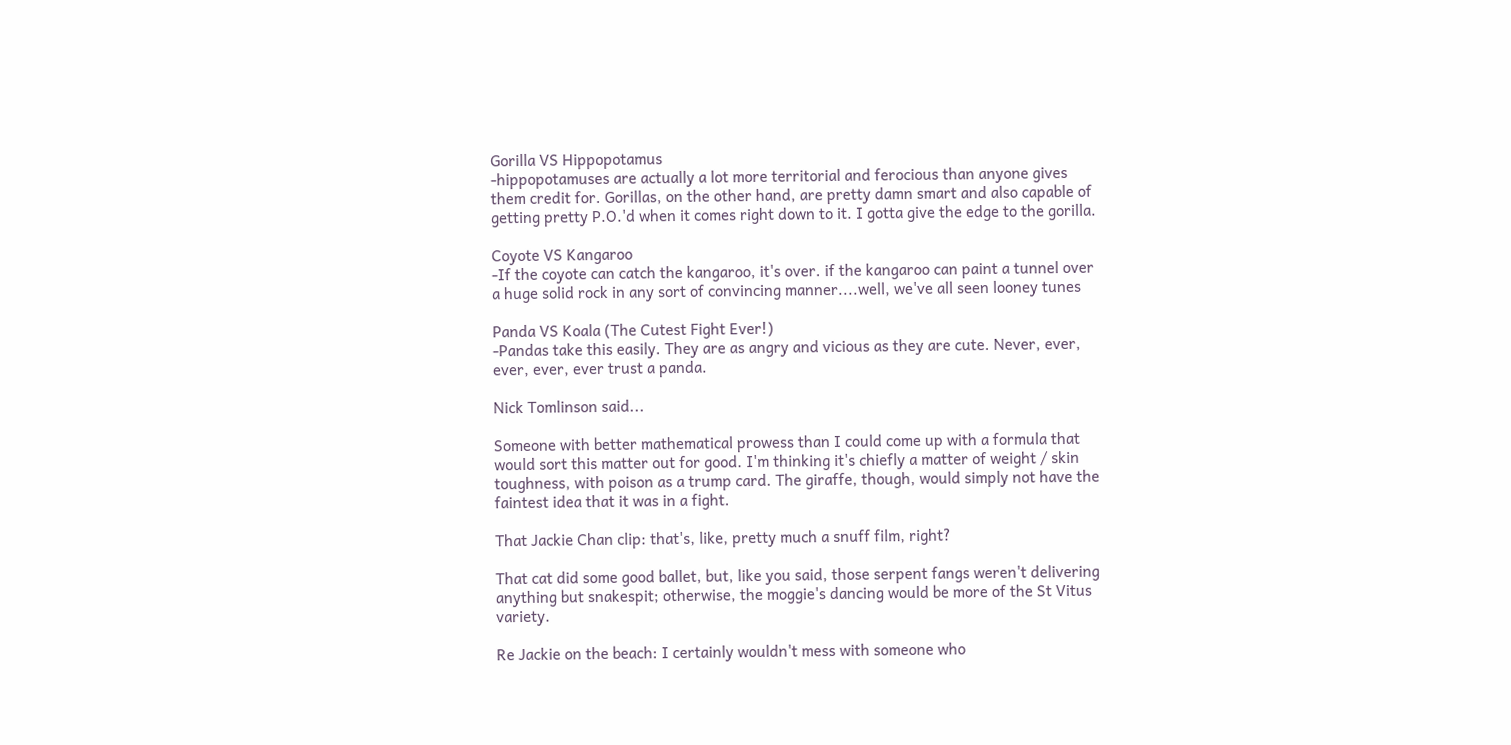Gorilla VS Hippopotamus
-hippopotamuses are actually a lot more territorial and ferocious than anyone gives them credit for. Gorillas, on the other hand, are pretty damn smart and also capable of getting pretty P.O.'d when it comes right down to it. I gotta give the edge to the gorilla.

Coyote VS Kangaroo
-If the coyote can catch the kangaroo, it's over. if the kangaroo can paint a tunnel over a huge solid rock in any sort of convincing manner....well, we've all seen looney tunes

Panda VS Koala (The Cutest Fight Ever!)
-Pandas take this easily. They are as angry and vicious as they are cute. Never, ever, ever, ever, ever trust a panda.

Nick Tomlinson said...

Someone with better mathematical prowess than I could come up with a formula that would sort this matter out for good. I'm thinking it's chiefly a matter of weight / skin toughness, with poison as a trump card. The giraffe, though, would simply not have the faintest idea that it was in a fight.

That Jackie Chan clip: that's, like, pretty much a snuff film, right?

That cat did some good ballet, but, like you said, those serpent fangs weren't delivering anything but snakespit; otherwise, the moggie's dancing would be more of the St Vitus variety.

Re Jackie on the beach: I certainly wouldn't mess with someone who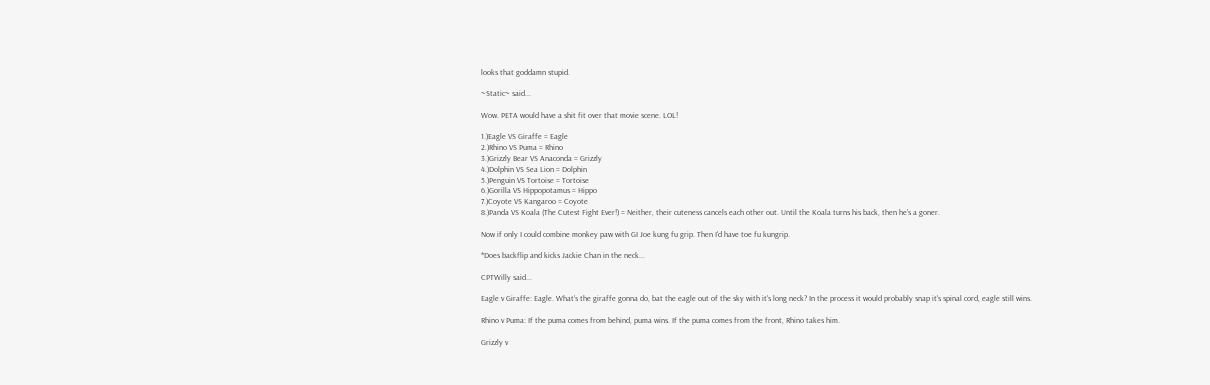looks that goddamn stupid.

~Static~ said...

Wow. PETA would have a shit fit over that movie scene. LOL!

1.)Eagle VS Giraffe = Eagle
2.)Rhino VS Puma = Rhino
3.)Grizzly Bear VS Anaconda = Grizzly
4.)Dolphin VS Sea Lion = Dolphin
5.)Penguin VS Tortoise = Tortoise
6.)Gorilla VS Hippopotamus = Hippo
7.)Coyote VS Kangaroo = Coyote
8.)Panda VS Koala (The Cutest Fight Ever!) = Neither, their cuteness cancels each other out. Until the Koala turns his back, then he's a goner.

Now if only I could combine monkey paw with GI Joe kung fu grip. Then I'd have toe fu kungrip.

*Does backflip and kicks Jackie Chan in the neck...

CPTWilly said...

Eagle v Giraffe: Eagle. What's the giraffe gonna do, bat the eagle out of the sky with it's long neck? In the process it would probably snap it's spinal cord, eagle still wins.

Rhino v Puma: If the puma comes from behind, puma wins. If the puma comes from the front, Rhino takes him.

Grizzly v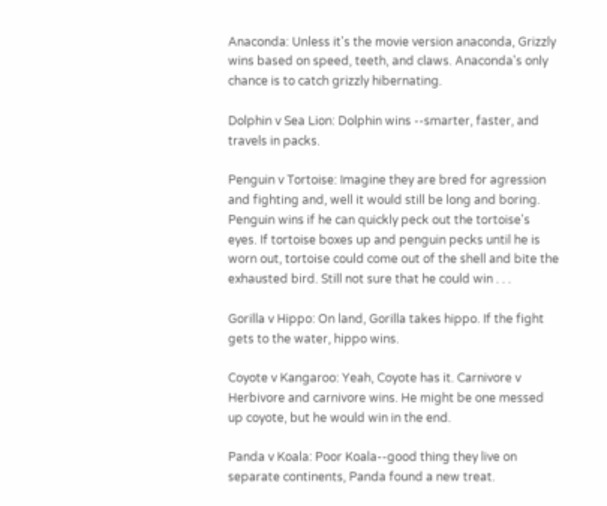Anaconda: Unless it's the movie version anaconda, Grizzly wins based on speed, teeth, and claws. Anaconda's only chance is to catch grizzly hibernating.

Dolphin v Sea Lion: Dolphin wins --smarter, faster, and travels in packs.

Penguin v Tortoise: Imagine they are bred for agression and fighting and, well it would still be long and boring. Penguin wins if he can quickly peck out the tortoise's eyes. If tortoise boxes up and penguin pecks until he is worn out, tortoise could come out of the shell and bite the exhausted bird. Still not sure that he could win . . .

Gorilla v Hippo: On land, Gorilla takes hippo. If the fight gets to the water, hippo wins.

Coyote v Kangaroo: Yeah, Coyote has it. Carnivore v Herbivore and carnivore wins. He might be one messed up coyote, but he would win in the end.

Panda v Koala: Poor Koala--good thing they live on separate continents, Panda found a new treat.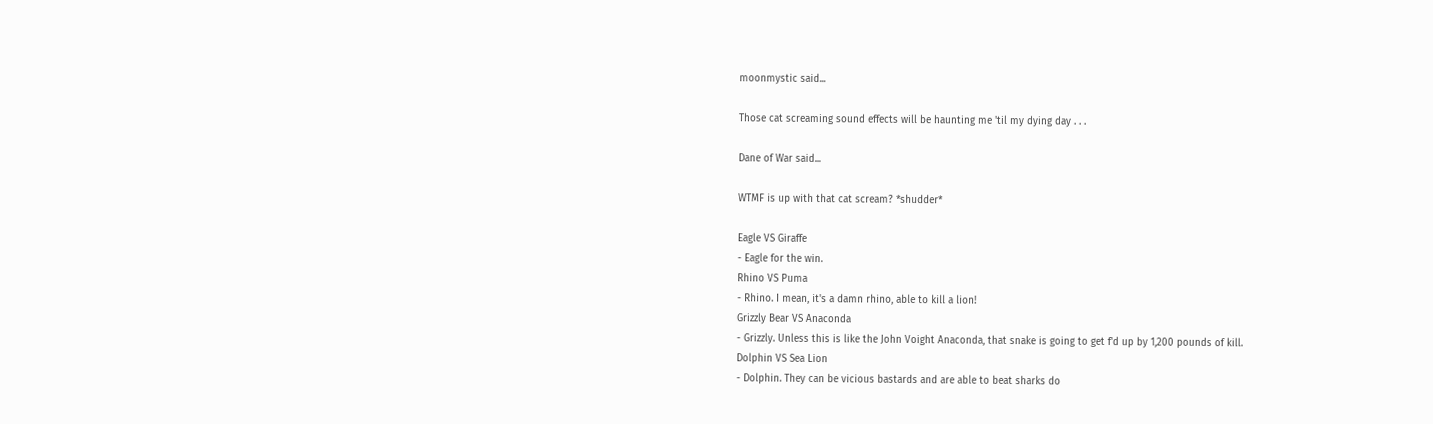moonmystic said...

Those cat screaming sound effects will be haunting me 'til my dying day . . .

Dane of War said...

WTMF is up with that cat scream? *shudder*

Eagle VS Giraffe
- Eagle for the win.
Rhino VS Puma
- Rhino. I mean, it's a damn rhino, able to kill a lion!
Grizzly Bear VS Anaconda
- Grizzly. Unless this is like the John Voight Anaconda, that snake is going to get f'd up by 1,200 pounds of kill.
Dolphin VS Sea Lion
- Dolphin. They can be vicious bastards and are able to beat sharks do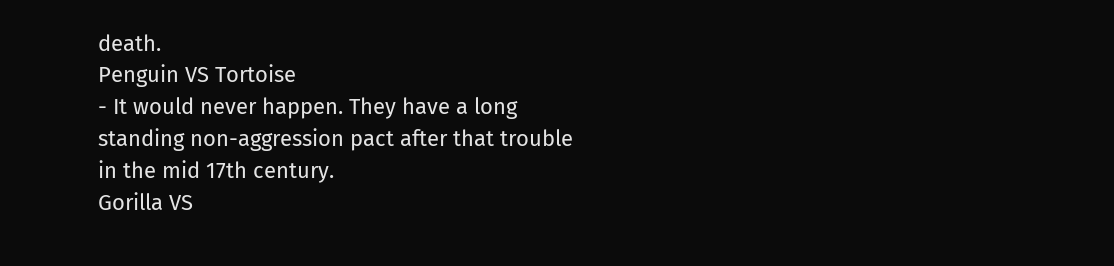death.
Penguin VS Tortoise
- It would never happen. They have a long standing non-aggression pact after that trouble in the mid 17th century.
Gorilla VS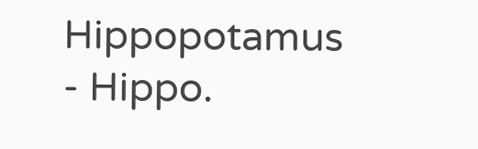Hippopotamus
- Hippo.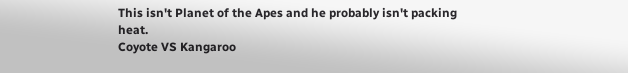This isn't Planet of the Apes and he probably isn't packing heat.
Coyote VS Kangaroo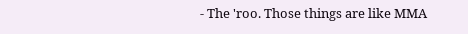- The 'roo. Those things are like MMA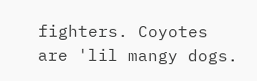fighters. Coyotes are 'lil mangy dogs.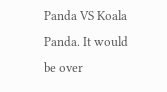Panda VS Koala
Panda. It would be over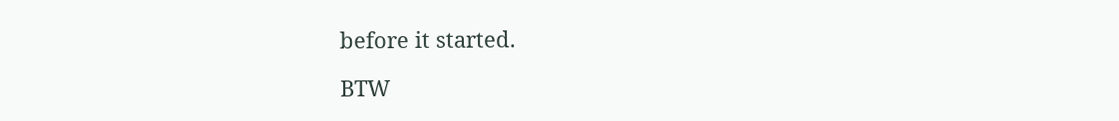before it started.

BTW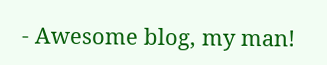- Awesome blog, my man!